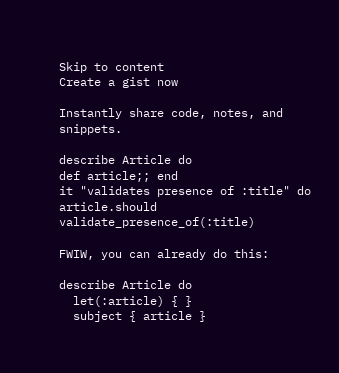Skip to content
Create a gist now

Instantly share code, notes, and snippets.

describe Article do
def article;; end
it "validates presence of :title" do
article.should validate_presence_of(:title)

FWIW, you can already do this:

describe Article do
  let(:article) { }
  subject { article }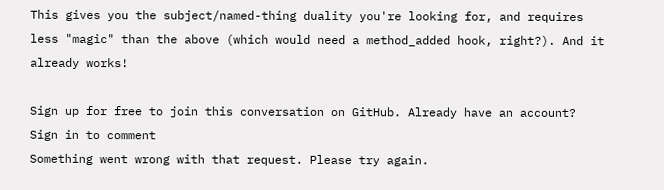This gives you the subject/named-thing duality you're looking for, and requires less "magic" than the above (which would need a method_added hook, right?). And it already works!

Sign up for free to join this conversation on GitHub. Already have an account? Sign in to comment
Something went wrong with that request. Please try again.